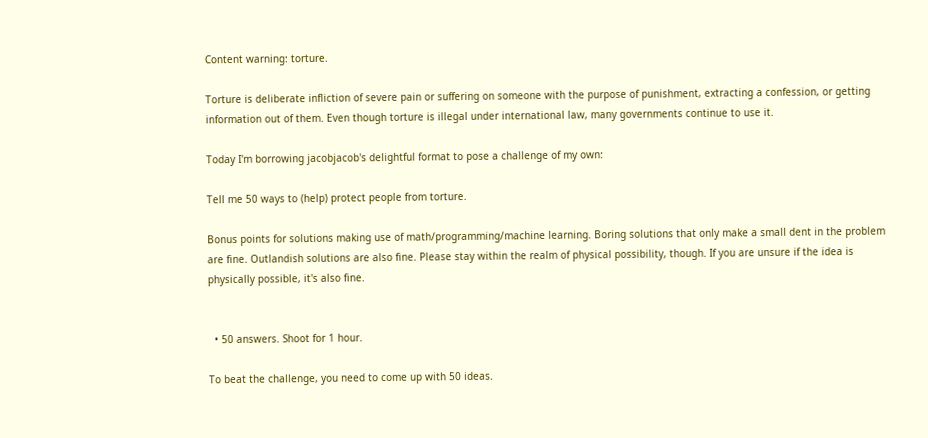Content warning: torture.

Torture is deliberate infliction of severe pain or suffering on someone with the purpose of punishment, extracting a confession, or getting information out of them. Even though torture is illegal under international law, many governments continue to use it.

Today I'm borrowing jacobjacob's delightful format to pose a challenge of my own:

Tell me 50 ways to (help) protect people from torture.

Bonus points for solutions making use of math/programming/machine learning. Boring solutions that only make a small dent in the problem are fine. Outlandish solutions are also fine. Please stay within the realm of physical possibility, though. If you are unsure if the idea is physically possible, it's also fine.


  • 50 answers. Shoot for 1 hour.

To beat the challenge, you need to come up with 50 ideas.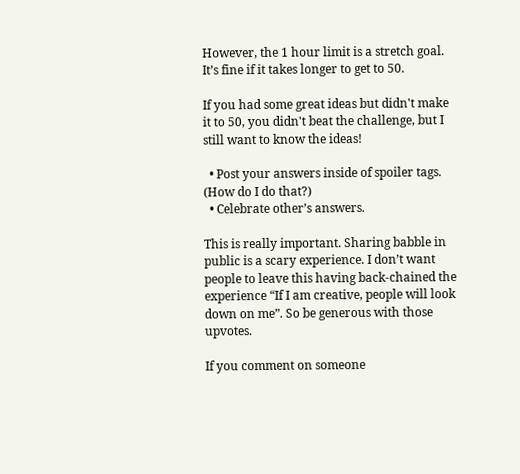However, the 1 hour limit is a stretch goal. It’s fine if it takes longer to get to 50.

If you had some great ideas but didn't make it to 50, you didn't beat the challenge, but I still want to know the ideas!

  • Post your answers inside of spoiler tags. (How do I do that?)
  • Celebrate other’s answers.

This is really important. Sharing babble in public is a scary experience. I don’t want people to leave this having back-chained the experience “If I am creative, people will look down on me”. So be generous with those upvotes.

If you comment on someone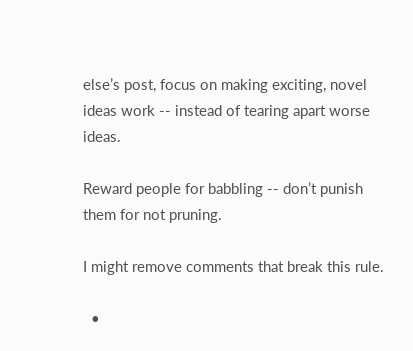else’s post, focus on making exciting, novel ideas work -- instead of tearing apart worse ideas.

Reward people for babbling -- don’t punish them for not pruning.

I might remove comments that break this rule.

  •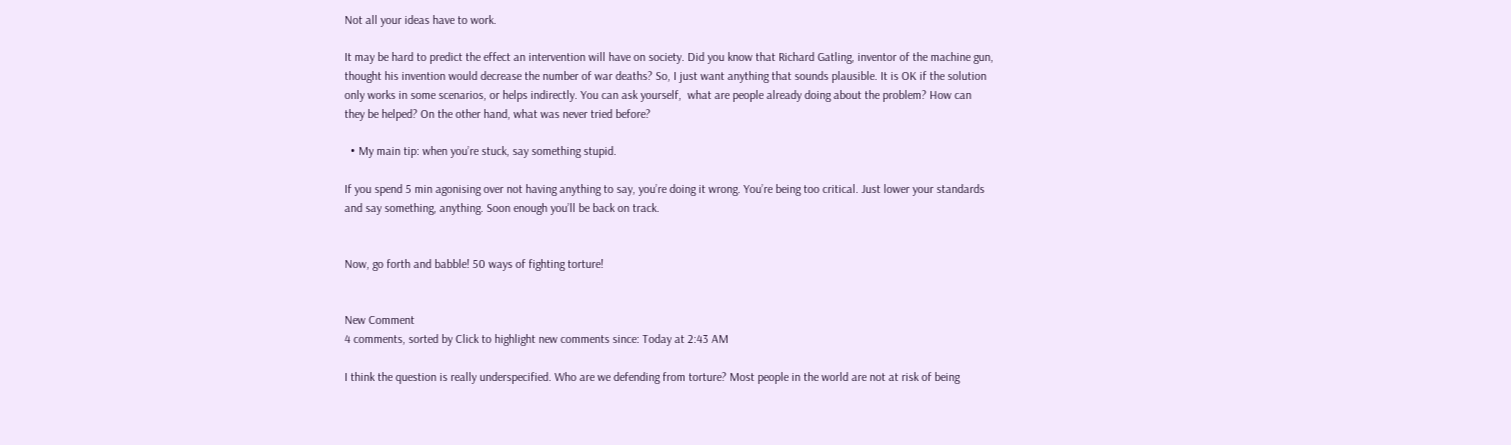Not all your ideas have to work.

It may be hard to predict the effect an intervention will have on society. Did you know that Richard Gatling, inventor of the machine gun, thought his invention would decrease the number of war deaths? So, I just want anything that sounds plausible. It is OK if the solution only works in some scenarios, or helps indirectly. You can ask yourself,  what are people already doing about the problem? How can they be helped? On the other hand, what was never tried before?

  • My main tip: when you’re stuck, say something stupid.

If you spend 5 min agonising over not having anything to say, you’re doing it wrong. You’re being too critical. Just lower your standards and say something, anything. Soon enough you’ll be back on track.


Now, go forth and babble! 50 ways of fighting torture!


New Comment
4 comments, sorted by Click to highlight new comments since: Today at 2:43 AM

I think the question is really underspecified. Who are we defending from torture? Most people in the world are not at risk of being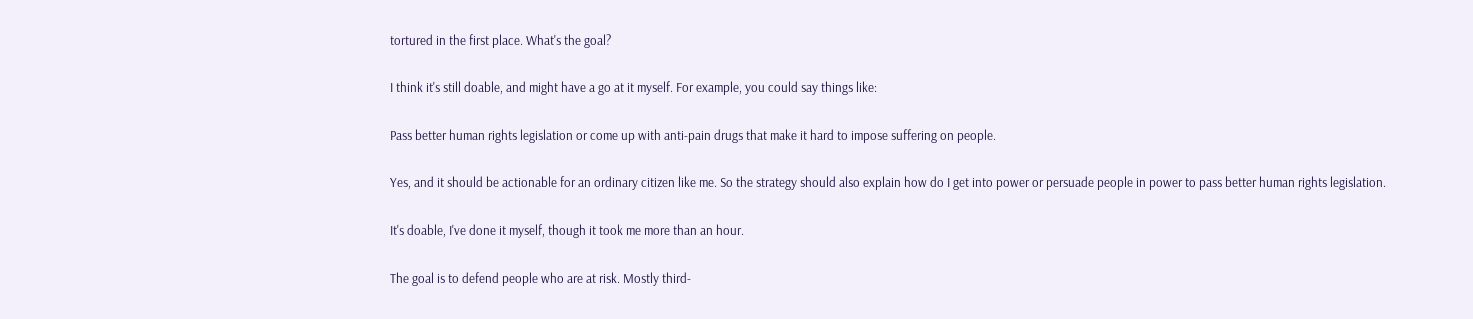tortured in the first place. What's the goal?

I think it's still doable, and might have a go at it myself. For example, you could say things like:

Pass better human rights legislation or come up with anti-pain drugs that make it hard to impose suffering on people.

Yes, and it should be actionable for an ordinary citizen like me. So the strategy should also explain how do I get into power or persuade people in power to pass better human rights legislation.

It's doable, I've done it myself, though it took me more than an hour.

The goal is to defend people who are at risk. Mostly third-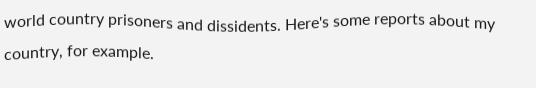world country prisoners and dissidents. Here's some reports about my country, for example.